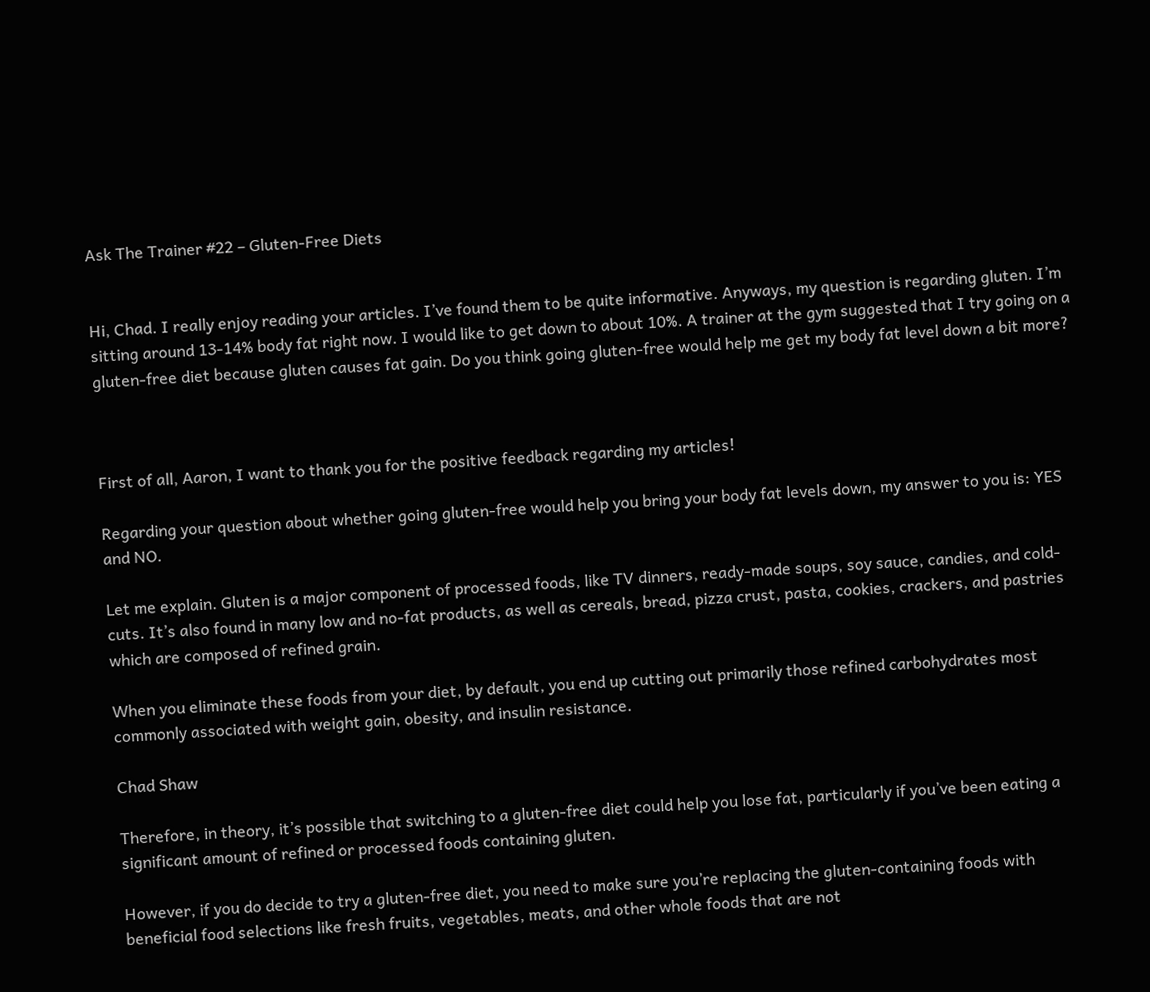Ask The Trainer #22 – Gluten-Free Diets


Hi, Chad. I really enjoy reading your articles. I’ve found them to be quite informative. Anyways, my question is regarding gluten. I’m sitting around 13-14% body fat right now. I would like to get down to about 10%. A trainer at the gym suggested that I try going on a gluten-free diet because gluten causes fat gain. Do you think going gluten-free would help me get my body fat level down a bit more?



First of all, Aaron, I want to thank you for the positive feedback regarding my articles!

Regarding your question about whether going gluten-free would help you bring your body fat levels down, my answer to you is: YES and NO.

Let me explain. Gluten is a major component of processed foods, like TV dinners, ready-made soups, soy sauce, candies, and cold-cuts. It’s also found in many low and no-fat products, as well as cereals, bread, pizza crust, pasta, cookies, crackers, and pastries which are composed of refined grain.

When you eliminate these foods from your diet, by default, you end up cutting out primarily those refined carbohydrates most commonly associated with weight gain, obesity, and insulin resistance.

Chad Shaw

Therefore, in theory, it’s possible that switching to a gluten-free diet could help you lose fat, particularly if you’ve been eating a significant amount of refined or processed foods containing gluten.

However, if you do decide to try a gluten-free diet, you need to make sure you’re replacing the gluten-containing foods with beneficial food selections like fresh fruits, vegetables, meats, and other whole foods that are not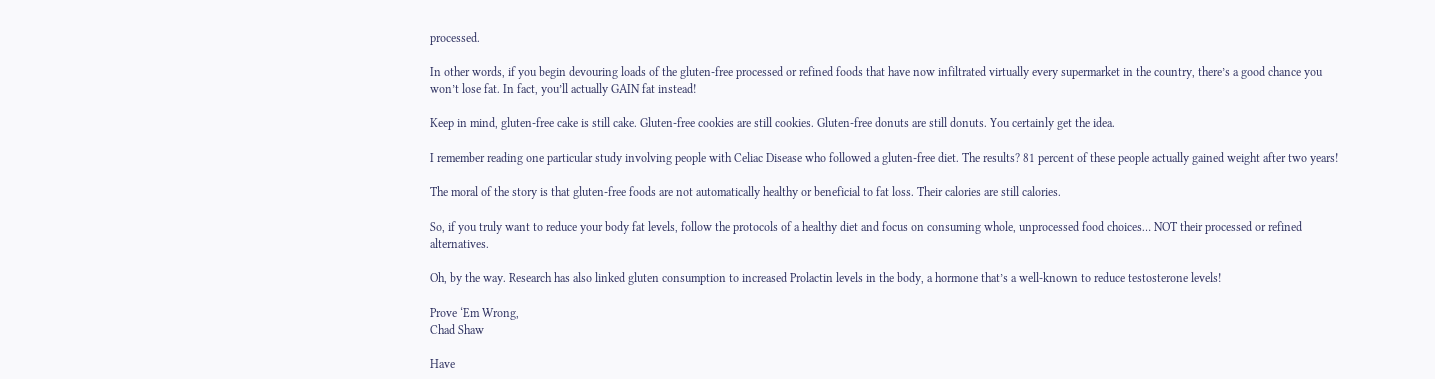processed.

In other words, if you begin devouring loads of the gluten-free processed or refined foods that have now infiltrated virtually every supermarket in the country, there’s a good chance you won’t lose fat. In fact, you’ll actually GAIN fat instead!

Keep in mind, gluten-free cake is still cake. Gluten-free cookies are still cookies. Gluten-free donuts are still donuts. You certainly get the idea.

I remember reading one particular study involving people with Celiac Disease who followed a gluten-free diet. The results? 81 percent of these people actually gained weight after two years!

The moral of the story is that gluten-free foods are not automatically healthy or beneficial to fat loss. Their calories are still calories.

So, if you truly want to reduce your body fat levels, follow the protocols of a healthy diet and focus on consuming whole, unprocessed food choices… NOT their processed or refined alternatives.

Oh, by the way. Research has also linked gluten consumption to increased Prolactin levels in the body, a hormone that’s a well-known to reduce testosterone levels!

Prove ‘Em Wrong,
Chad Shaw

Have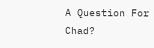A Question For Chad?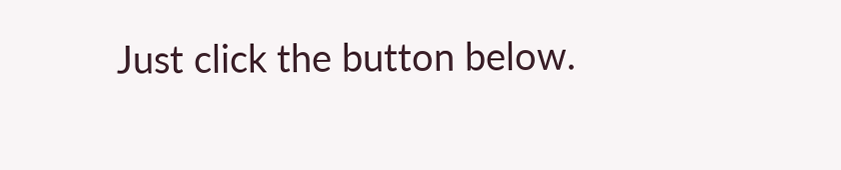Just click the button below.